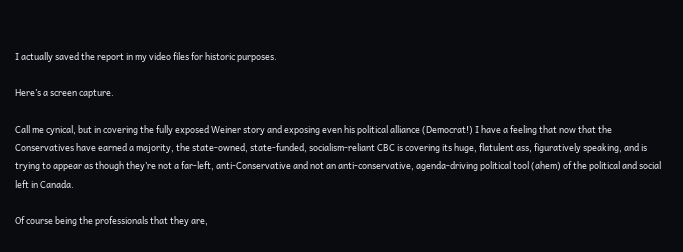I actually saved the report in my video files for historic purposes.

Here’s a screen capture.

Call me cynical, but in covering the fully exposed Weiner story and exposing even his political alliance (Democrat!) I have a feeling that now that the Conservatives have earned a majority, the state-owned, state-funded, socialism-reliant CBC is covering its huge, flatulent ass, figuratively speaking, and is trying to appear as though they’re not a far-left, anti-Conservative and not an anti-conservative, agenda-driving political tool (ahem) of the political and social left in Canada.

Of course being the professionals that they are,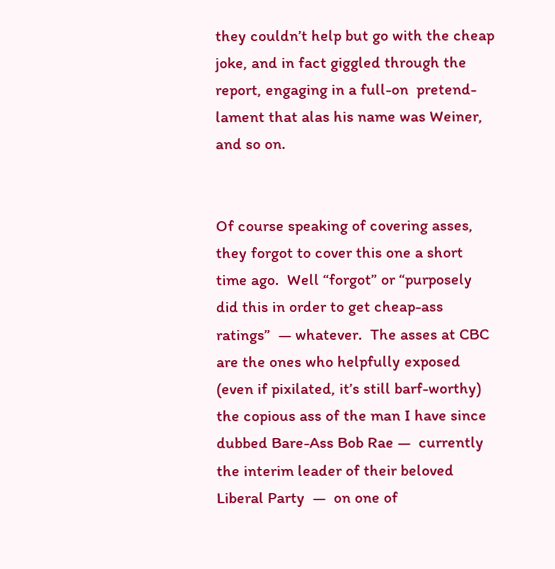they couldn’t help but go with the cheap joke, and in fact giggled through the report, engaging in a full-on  pretend-lament that alas his name was Weiner, and so on.


Of course speaking of covering asses, they forgot to cover this one a short time ago.  Well “forgot” or “purposely did this in order to get cheap-ass ratings”  — whatever.  The asses at CBC are the ones who helpfully exposed (even if pixilated, it’s still barf-worthy) the copious ass of the man I have since dubbed Bare-Ass Bob Rae —  currently the interim leader of their beloved Liberal Party  —  on one of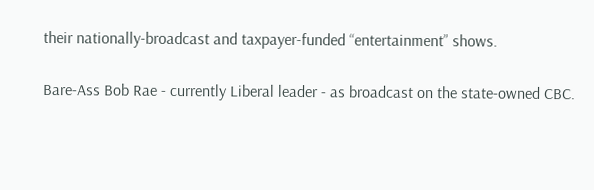their nationally-broadcast and taxpayer-funded “entertainment” shows.

Bare-Ass Bob Rae - currently Liberal leader - as broadcast on the state-owned CBC.